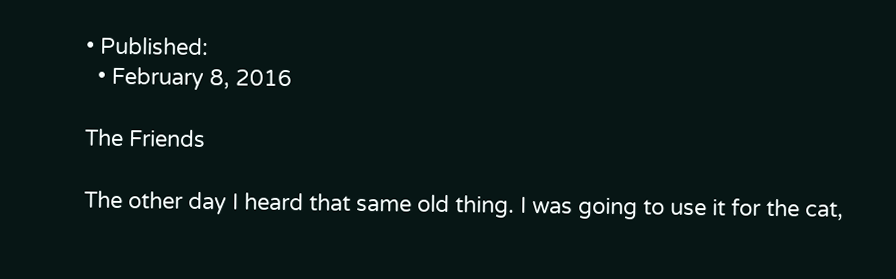• Published:
  • February 8, 2016

The Friends

The other day I heard that same old thing. I was going to use it for the cat,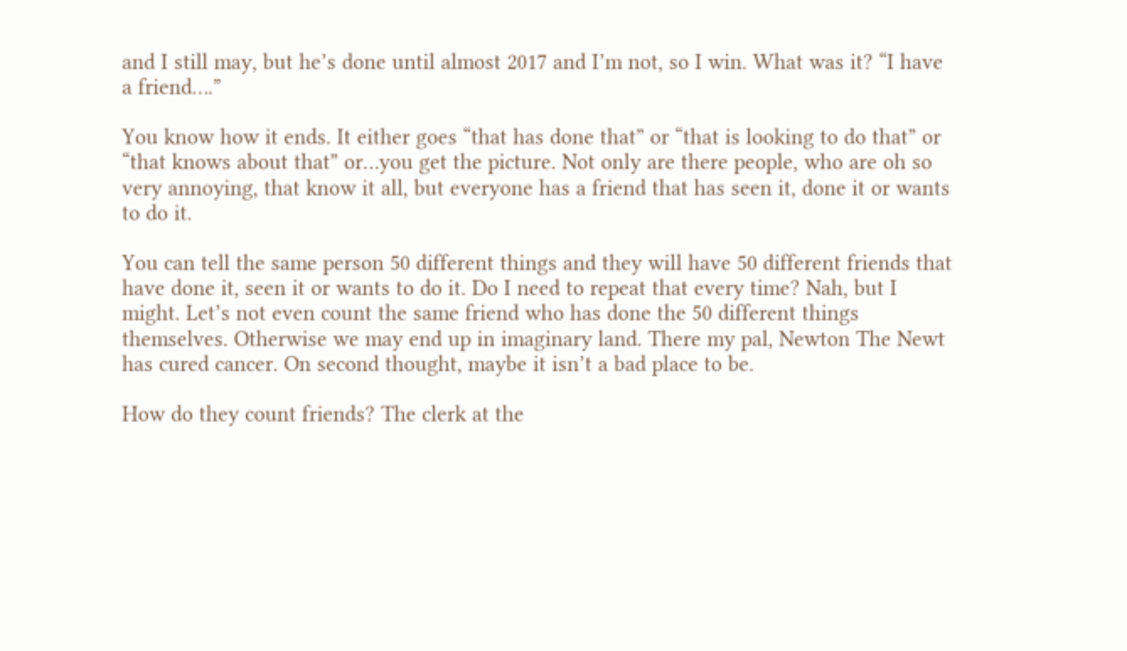and I still may, but he’s done until almost 2017 and I’m not, so I win. What was it? “I have a friend….”

You know how it ends. It either goes “that has done that” or “that is looking to do that” or “that knows about that” or…you get the picture. Not only are there people, who are oh so very annoying, that know it all, but everyone has a friend that has seen it, done it or wants to do it.

You can tell the same person 50 different things and they will have 50 different friends that have done it, seen it or wants to do it. Do I need to repeat that every time? Nah, but I might. Let’s not even count the same friend who has done the 50 different things themselves. Otherwise we may end up in imaginary land. There my pal, Newton The Newt has cured cancer. On second thought, maybe it isn’t a bad place to be.

How do they count friends? The clerk at the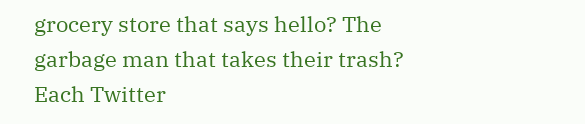grocery store that says hello? The garbage man that takes their trash? Each Twitter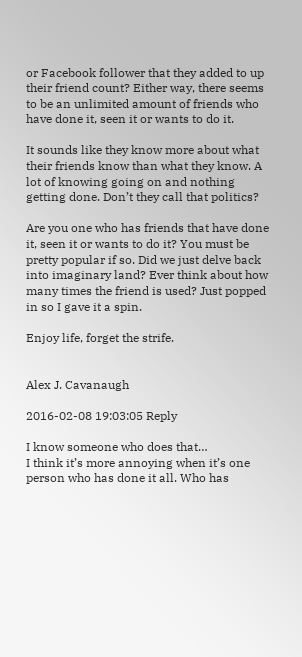or Facebook follower that they added to up their friend count? Either way, there seems to be an unlimited amount of friends who have done it, seen it or wants to do it.

It sounds like they know more about what their friends know than what they know. A lot of knowing going on and nothing getting done. Don’t they call that politics?

Are you one who has friends that have done it, seen it or wants to do it? You must be pretty popular if so. Did we just delve back into imaginary land? Ever think about how many times the friend is used? Just popped in so I gave it a spin.

Enjoy life, forget the strife.


Alex J. Cavanaugh

2016-02-08 19:03:05 Reply

I know someone who does that…
I think it’s more annoying when it’s one person who has done it all. Who has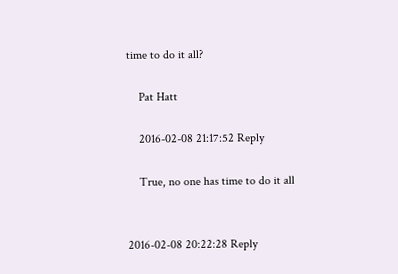time to do it all?

    Pat Hatt

    2016-02-08 21:17:52 Reply

    True, no one has time to do it all


2016-02-08 20:22:28 Reply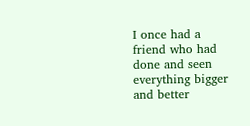I once had a friend who had done and seen everything bigger and better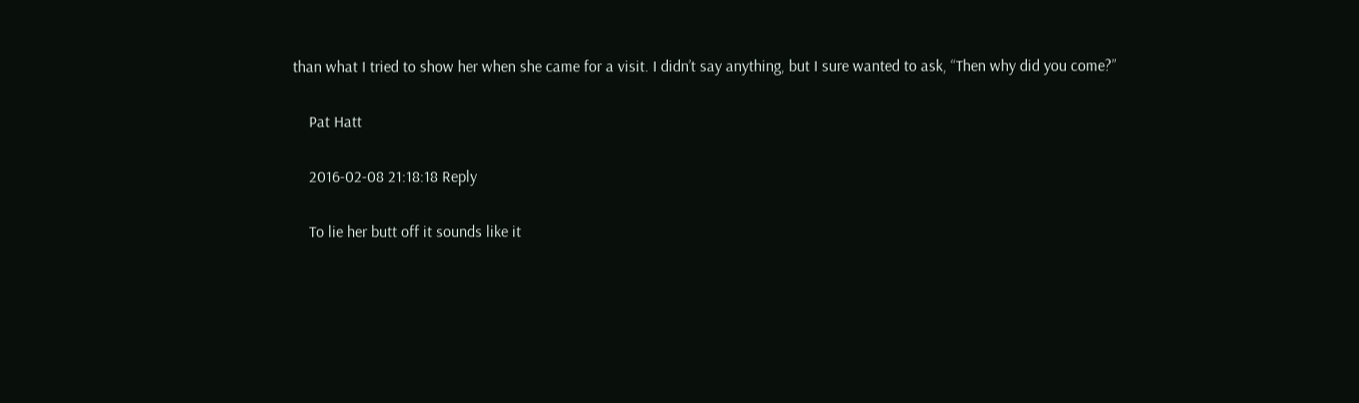than what I tried to show her when she came for a visit. I didn’t say anything, but I sure wanted to ask, “Then why did you come?”

    Pat Hatt

    2016-02-08 21:18:18 Reply

    To lie her butt off it sounds like it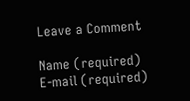Leave a Comment

Name (required)
E-mail (required)